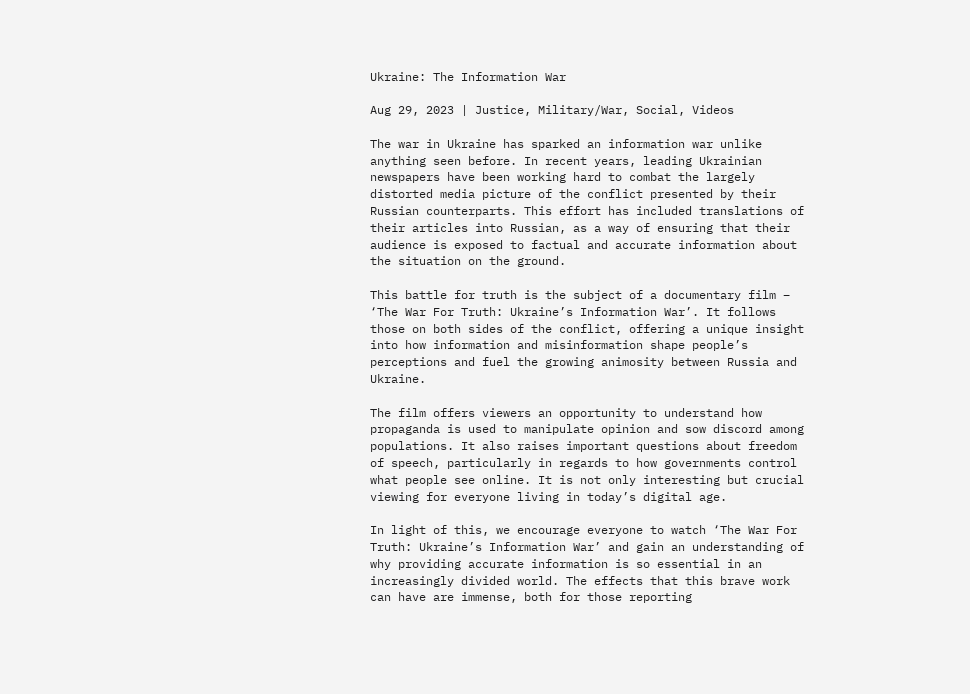Ukraine: The Information War

Aug 29, 2023 | Justice, Military/War, Social, Videos

The war in Ukraine has sparked an information war unlike anything seen before. In recent years, leading Ukrainian newspapers have been working hard to combat the largely distorted media picture of the conflict presented by their Russian counterparts. This effort has included translations of their articles into Russian, as a way of ensuring that their audience is exposed to factual and accurate information about the situation on the ground.

This battle for truth is the subject of a documentary film – ‘The War For Truth: Ukraine’s Information War’. It follows those on both sides of the conflict, offering a unique insight into how information and misinformation shape people’s perceptions and fuel the growing animosity between Russia and Ukraine.

The film offers viewers an opportunity to understand how propaganda is used to manipulate opinion and sow discord among populations. It also raises important questions about freedom of speech, particularly in regards to how governments control what people see online. It is not only interesting but crucial viewing for everyone living in today’s digital age.

In light of this, we encourage everyone to watch ‘The War For Truth: Ukraine’s Information War’ and gain an understanding of why providing accurate information is so essential in an increasingly divided world. The effects that this brave work can have are immense, both for those reporting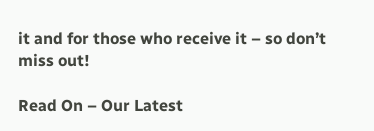it and for those who receive it – so don’t miss out!

Read On – Our Latest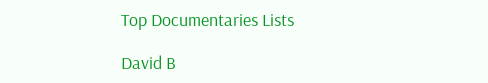Top Documentaries Lists

David B